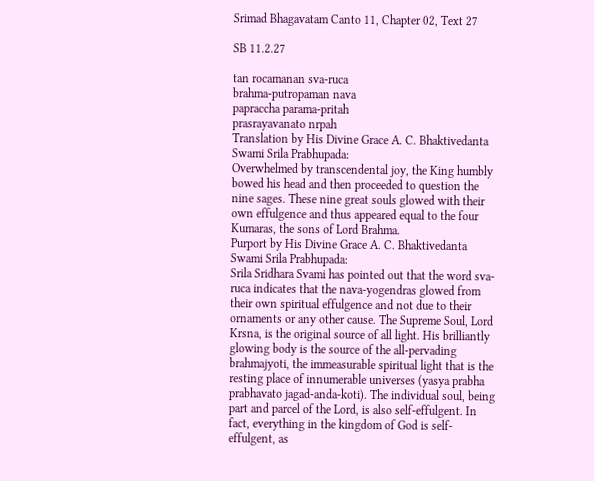Srimad Bhagavatam Canto 11, Chapter 02, Text 27

SB 11.2.27

tan rocamanan sva-ruca
brahma-putropaman nava
papraccha parama-pritah
prasrayavanato nrpah
Translation by His Divine Grace A. C. Bhaktivedanta Swami Srila Prabhupada:
Overwhelmed by transcendental joy, the King humbly bowed his head and then proceeded to question the nine sages. These nine great souls glowed with their own effulgence and thus appeared equal to the four Kumaras, the sons of Lord Brahma.
Purport by His Divine Grace A. C. Bhaktivedanta Swami Srila Prabhupada:
Srila Sridhara Svami has pointed out that the word sva-ruca indicates that the nava-yogendras glowed from their own spiritual effulgence and not due to their ornaments or any other cause. The Supreme Soul, Lord Krsna, is the original source of all light. His brilliantly glowing body is the source of the all-pervading brahmajyoti, the immeasurable spiritual light that is the resting place of innumerable universes (yasya prabha prabhavato jagad-anda-koti). The individual soul, being part and parcel of the Lord, is also self-effulgent. In fact, everything in the kingdom of God is self-effulgent, as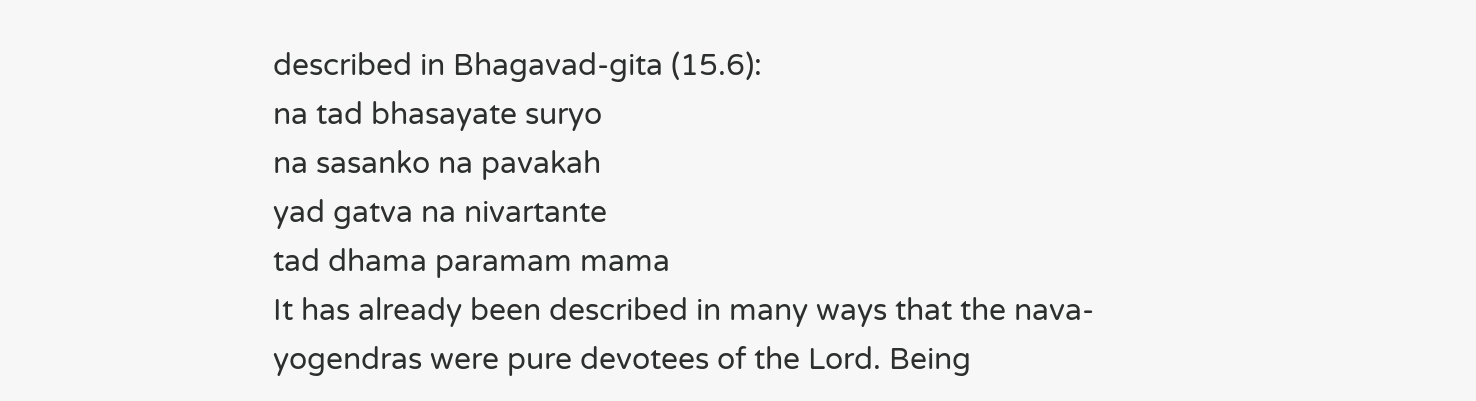described in Bhagavad-gita (15.6):
na tad bhasayate suryo
na sasanko na pavakah
yad gatva na nivartante
tad dhama paramam mama
It has already been described in many ways that the nava-yogendras were pure devotees of the Lord. Being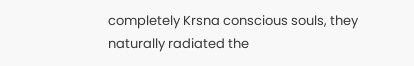completely Krsna conscious souls, they naturally radiated the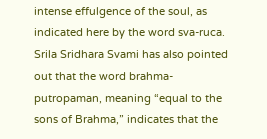intense effulgence of the soul, as indicated here by the word sva-ruca. Srila Sridhara Svami has also pointed out that the word brahma-putropaman, meaning “equal to the sons of Brahma,” indicates that the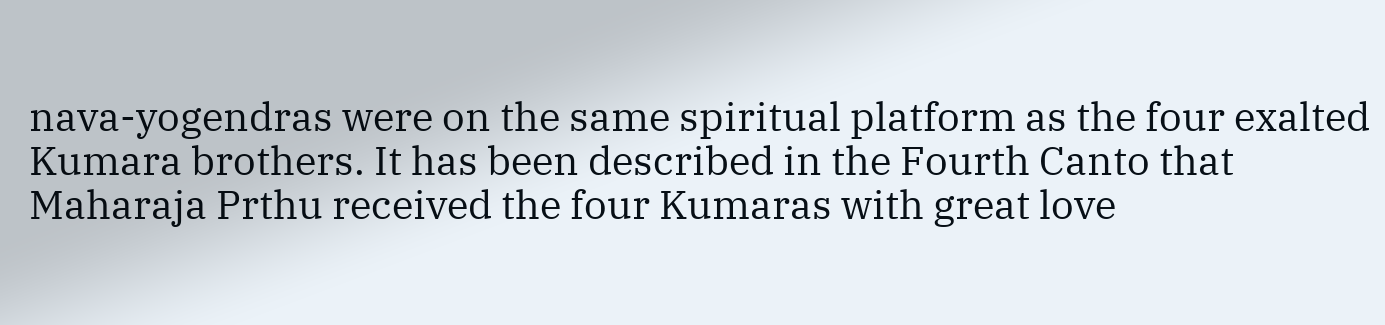nava-yogendras were on the same spiritual platform as the four exalted Kumara brothers. It has been described in the Fourth Canto that Maharaja Prthu received the four Kumaras with great love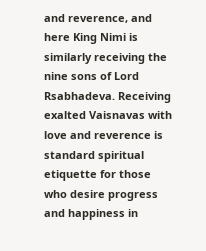and reverence, and here King Nimi is similarly receiving the nine sons of Lord Rsabhadeva. Receiving exalted Vaisnavas with love and reverence is standard spiritual etiquette for those who desire progress and happiness in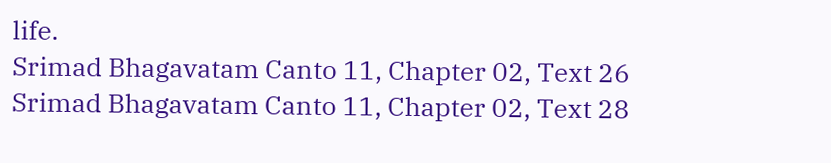life.
Srimad Bhagavatam Canto 11, Chapter 02, Text 26
Srimad Bhagavatam Canto 11, Chapter 02, Text 28